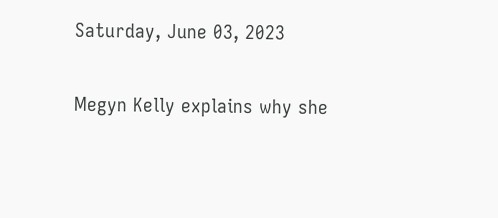Saturday, June 03, 2023

Megyn Kelly explains why she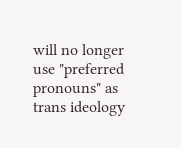will no longer use "preferred pronouns" as trans ideology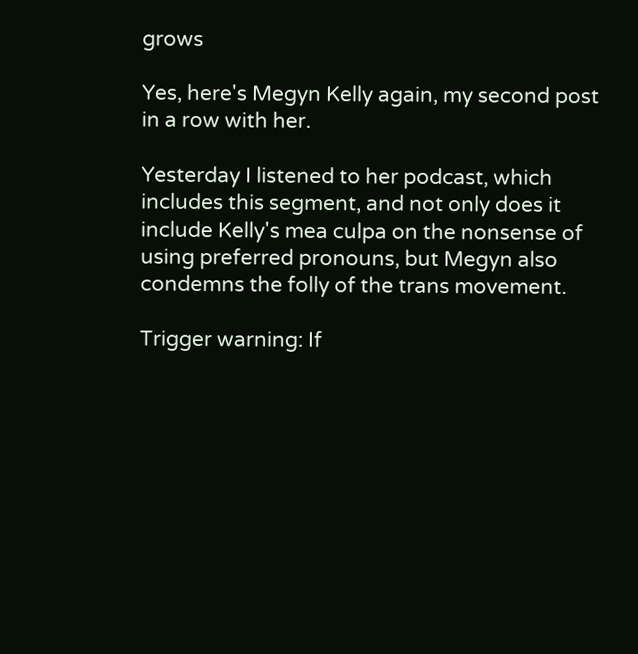grows

Yes, here's Megyn Kelly again, my second post in a row with her.

Yesterday I listened to her podcast, which includes this segment, and not only does it include Kelly's mea culpa on the nonsense of using preferred pronouns, but Megyn also condemns the folly of the trans movement.

Trigger warning: If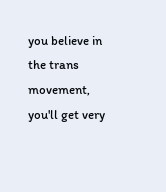you believe in the trans movement, you'll get very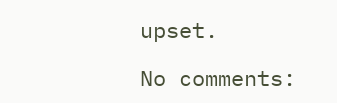upset.

No comments: